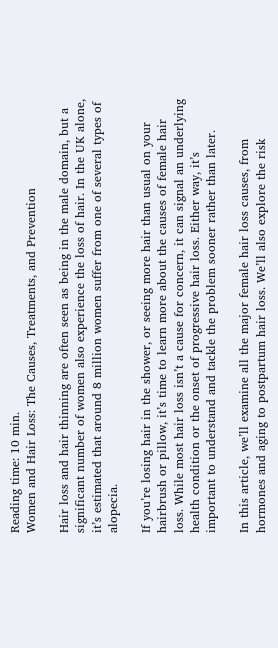Reading time: 10 min.
Women and Hair Loss: The Causes, Treatments, and Prevention

Hair loss and hair thinning are often seen as being in the male domain, but a significant number of women also experience the loss of hair. In the UK alone, it’s estimated that around 8 million women suffer from one of several types of alopecia.

If you’re losing hair in the shower, or seeing more hair than usual on your hairbrush or pillow, it’s time to learn more about the causes of female hair loss. While most hair loss isn’t a cause for concern, it can signal an underlying health condition or the onset of progressive hair loss. Either way, it’s important to understand and tackle the problem sooner rather than later.

In this article, we’ll examine all the major female hair loss causes, from hormones and aging to postpartum hair loss. We’ll also explore the risk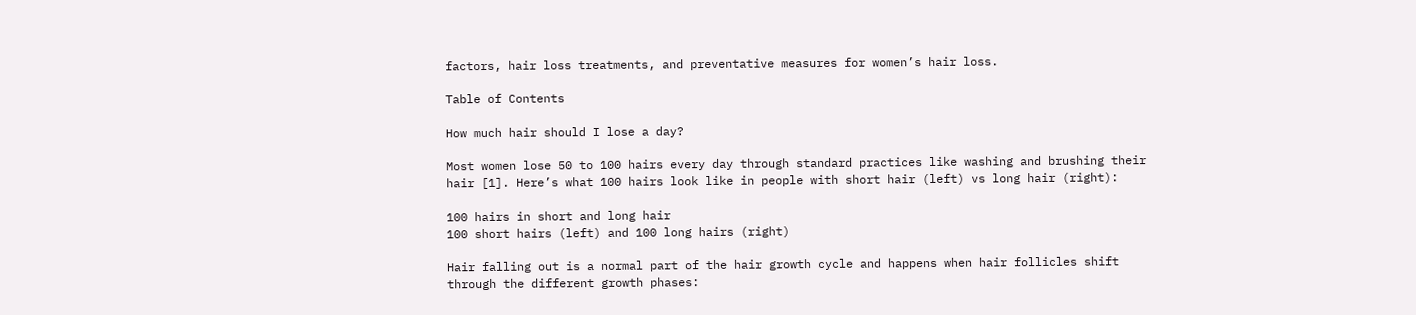factors, hair loss treatments, and preventative measures for women’s hair loss.

Table of Contents

How much hair should I lose a day?

Most women lose 50 to 100 hairs every day through standard practices like washing and brushing their hair [1]. Here’s what 100 hairs look like in people with short hair (left) vs long hair (right):

100 hairs in short and long hair
100 short hairs (left) and 100 long hairs (right)

Hair falling out is a normal part of the hair growth cycle and happens when hair follicles shift through the different growth phases: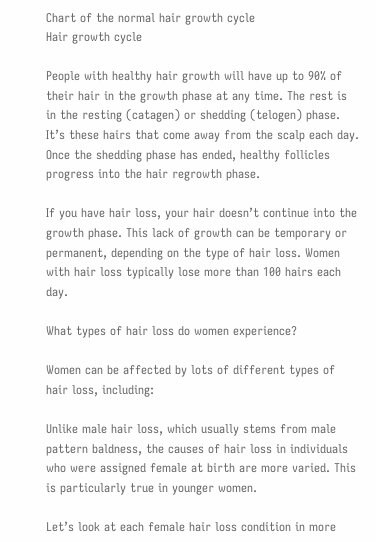Chart of the normal hair growth cycle
Hair growth cycle

People with healthy hair growth will have up to 90% of their hair in the growth phase at any time. The rest is in the resting (catagen) or shedding (telogen) phase. It’s these hairs that come away from the scalp each day. Once the shedding phase has ended, healthy follicles progress into the hair regrowth phase.

If you have hair loss, your hair doesn’t continue into the growth phase. This lack of growth can be temporary or permanent, depending on the type of hair loss. Women with hair loss typically lose more than 100 hairs each day.

What types of hair loss do women experience?

Women can be affected by lots of different types of hair loss, including:

Unlike male hair loss, which usually stems from male pattern baldness, the causes of hair loss in individuals who were assigned female at birth are more varied. This is particularly true in younger women.

Let’s look at each female hair loss condition in more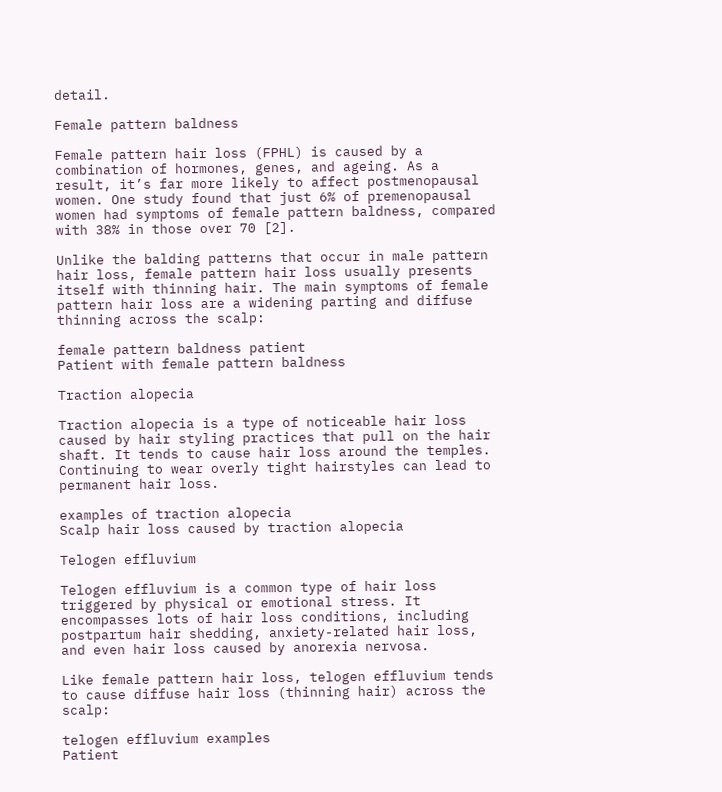detail.

Female pattern baldness

Female pattern hair loss (FPHL) is caused by a combination of hormones, genes, and ageing. As a result, it’s far more likely to affect postmenopausal women. One study found that just 6% of premenopausal women had symptoms of female pattern baldness, compared with 38% in those over 70 [2].

Unlike the balding patterns that occur in male pattern hair loss, female pattern hair loss usually presents itself with thinning hair. The main symptoms of female pattern hair loss are a widening parting and diffuse thinning across the scalp:

female pattern baldness patient
Patient with female pattern baldness

Traction alopecia

Traction alopecia is a type of noticeable hair loss caused by hair styling practices that pull on the hair shaft. It tends to cause hair loss around the temples. Continuing to wear overly tight hairstyles can lead to permanent hair loss.

examples of traction alopecia
Scalp hair loss caused by traction alopecia

Telogen effluvium

Telogen effluvium is a common type of hair loss triggered by physical or emotional stress. It encompasses lots of hair loss conditions, including postpartum hair shedding, anxiety-related hair loss, and even hair loss caused by anorexia nervosa.

Like female pattern hair loss, telogen effluvium tends to cause diffuse hair loss (thinning hair) across the scalp:

telogen effluvium examples
Patient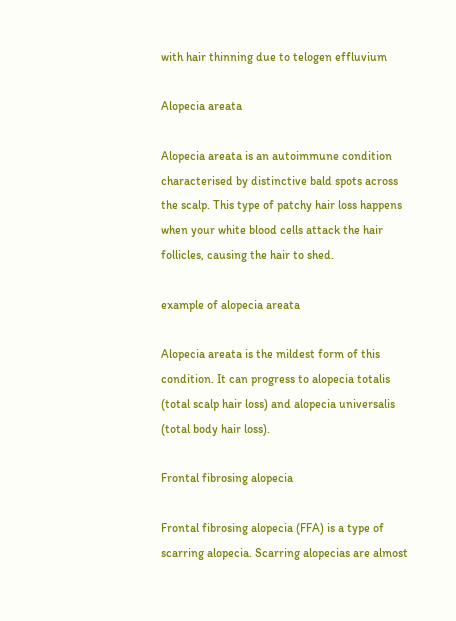with hair thinning due to telogen effluvium

Alopecia areata

Alopecia areata is an autoimmune condition characterised by distinctive bald spots across the scalp. This type of patchy hair loss happens when your white blood cells attack the hair follicles, causing the hair to shed.

example of alopecia areata

Alopecia areata is the mildest form of this condition. It can progress to alopecia totalis (total scalp hair loss) and alopecia universalis (total body hair loss).

Frontal fibrosing alopecia

Frontal fibrosing alopecia (FFA) is a type of scarring alopecia. Scarring alopecias are almost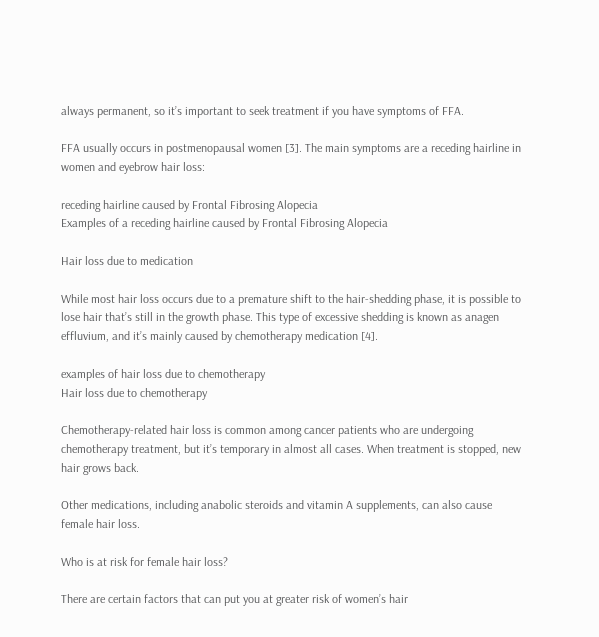always permanent, so it’s important to seek treatment if you have symptoms of FFA.

FFA usually occurs in postmenopausal women [3]. The main symptoms are a receding hairline in women and eyebrow hair loss:

receding hairline caused by Frontal Fibrosing Alopecia
Examples of a receding hairline caused by Frontal Fibrosing Alopecia

Hair loss due to medication

While most hair loss occurs due to a premature shift to the hair-shedding phase, it is possible to lose hair that’s still in the growth phase. This type of excessive shedding is known as anagen effluvium, and it’s mainly caused by chemotherapy medication [4].

examples of hair loss due to chemotherapy
Hair loss due to chemotherapy

Chemotherapy-related hair loss is common among cancer patients who are undergoing chemotherapy treatment, but it’s temporary in almost all cases. When treatment is stopped, new hair grows back.

Other medications, including anabolic steroids and vitamin A supplements, can also cause female hair loss.

Who is at risk for female hair loss?

There are certain factors that can put you at greater risk of women’s hair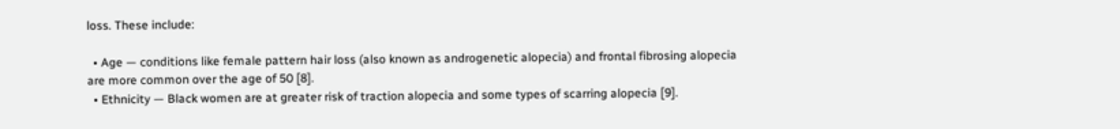loss. These include:

  • Age — conditions like female pattern hair loss (also known as androgenetic alopecia) and frontal fibrosing alopecia are more common over the age of 50 [8].
  • Ethnicity — Black women are at greater risk of traction alopecia and some types of scarring alopecia [9].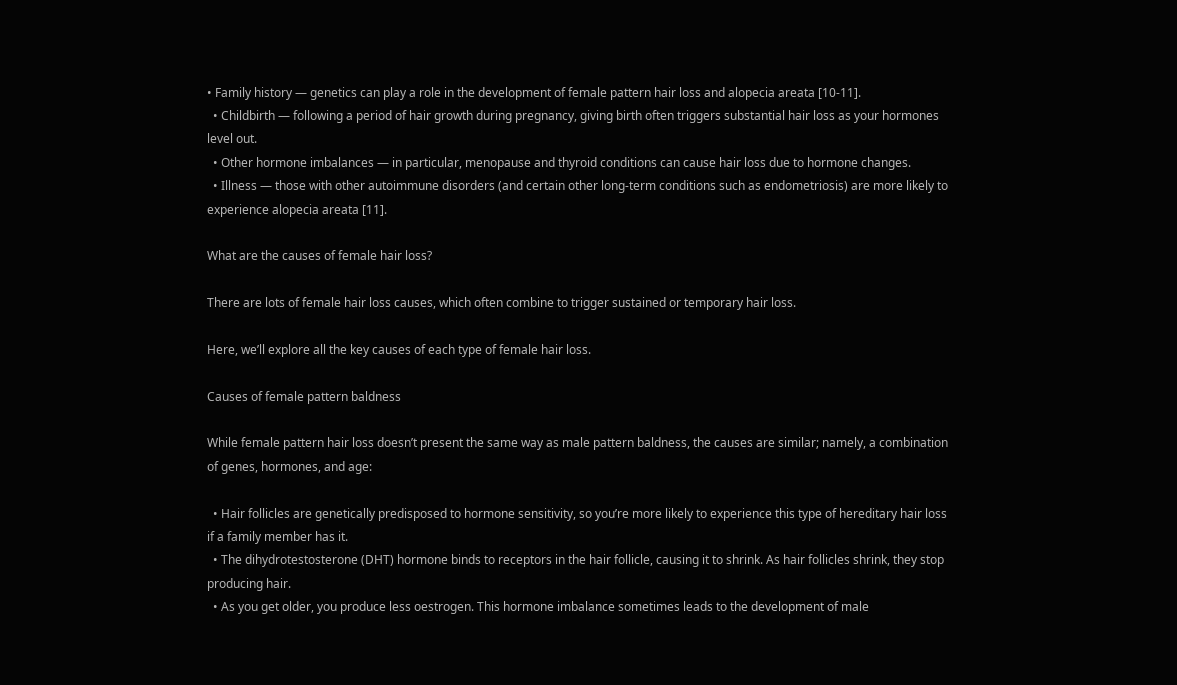• Family history — genetics can play a role in the development of female pattern hair loss and alopecia areata [10-11].
  • Childbirth — following a period of hair growth during pregnancy, giving birth often triggers substantial hair loss as your hormones level out.
  • Other hormone imbalances — in particular, menopause and thyroid conditions can cause hair loss due to hormone changes.
  • Illness — those with other autoimmune disorders (and certain other long-term conditions such as endometriosis) are more likely to experience alopecia areata [11].

What are the causes of female hair loss?

There are lots of female hair loss causes, which often combine to trigger sustained or temporary hair loss.

Here, we’ll explore all the key causes of each type of female hair loss.

Causes of female pattern baldness

While female pattern hair loss doesn’t present the same way as male pattern baldness, the causes are similar; namely, a combination of genes, hormones, and age:

  • Hair follicles are genetically predisposed to hormone sensitivity, so you’re more likely to experience this type of hereditary hair loss if a family member has it.
  • The dihydrotestosterone (DHT) hormone binds to receptors in the hair follicle, causing it to shrink. As hair follicles shrink, they stop producing hair.
  • As you get older, you produce less oestrogen. This hormone imbalance sometimes leads to the development of male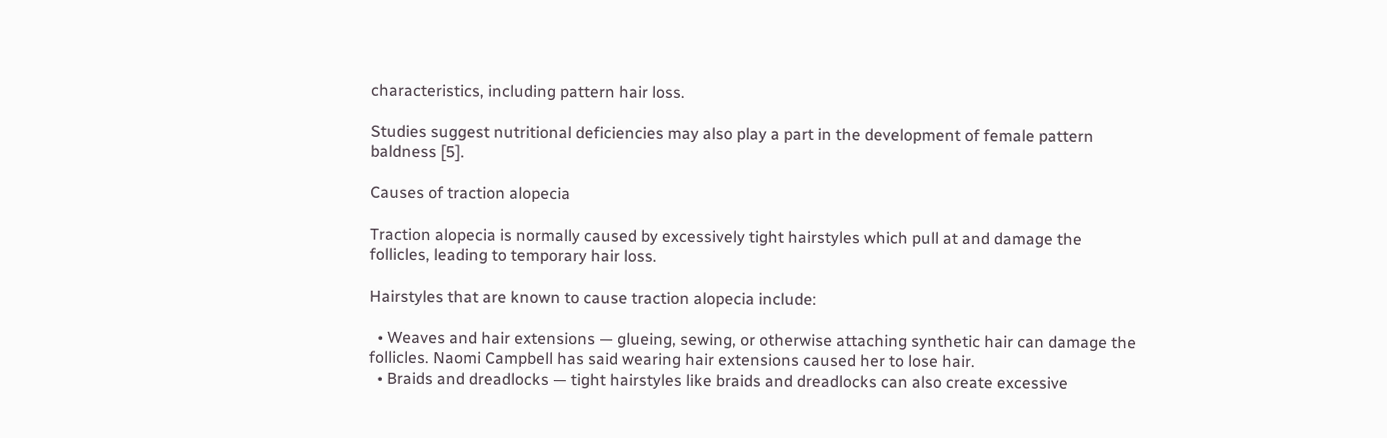characteristics, including pattern hair loss.

Studies suggest nutritional deficiencies may also play a part in the development of female pattern baldness [5].

Causes of traction alopecia

Traction alopecia is normally caused by excessively tight hairstyles which pull at and damage the follicles, leading to temporary hair loss.

Hairstyles that are known to cause traction alopecia include:

  • Weaves and hair extensions — glueing, sewing, or otherwise attaching synthetic hair can damage the follicles. Naomi Campbell has said wearing hair extensions caused her to lose hair.
  • Braids and dreadlocks — tight hairstyles like braids and dreadlocks can also create excessive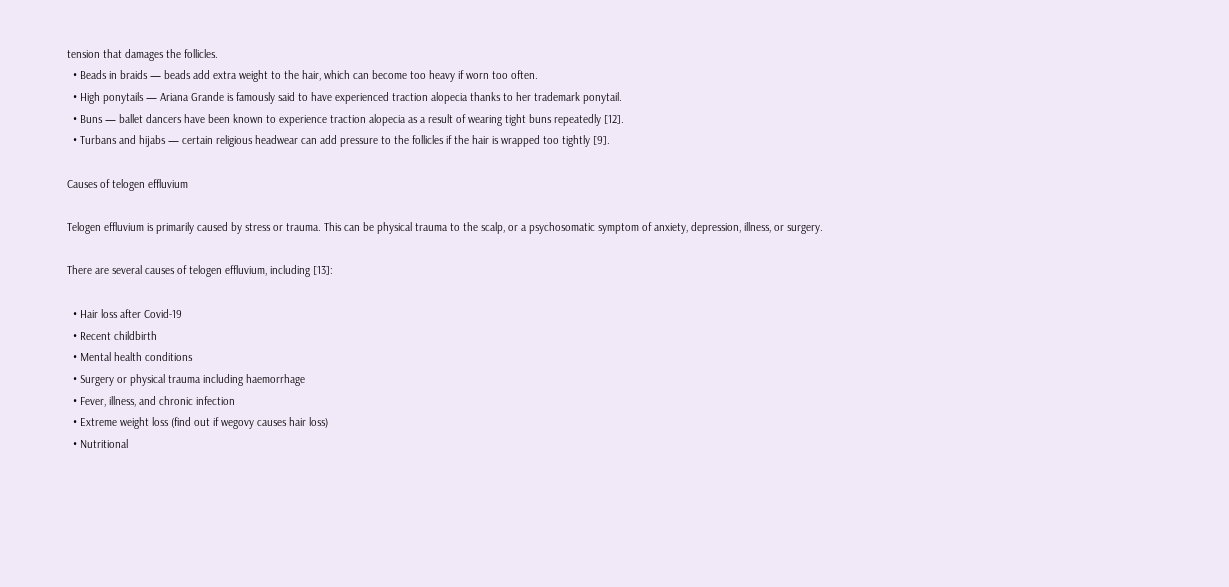tension that damages the follicles.
  • Beads in braids — beads add extra weight to the hair, which can become too heavy if worn too often.
  • High ponytails — Ariana Grande is famously said to have experienced traction alopecia thanks to her trademark ponytail.
  • Buns — ballet dancers have been known to experience traction alopecia as a result of wearing tight buns repeatedly [12].
  • Turbans and hijabs — certain religious headwear can add pressure to the follicles if the hair is wrapped too tightly [9].

Causes of telogen effluvium

Telogen effluvium is primarily caused by stress or trauma. This can be physical trauma to the scalp, or a psychosomatic symptom of anxiety, depression, illness, or surgery.

There are several causes of telogen effluvium, including [13]:

  • Hair loss after Covid-19
  • Recent childbirth
  • Mental health conditions
  • Surgery or physical trauma including haemorrhage
  • Fever, illness, and chronic infection
  • Extreme weight loss (find out if wegovy causes hair loss)
  • Nutritional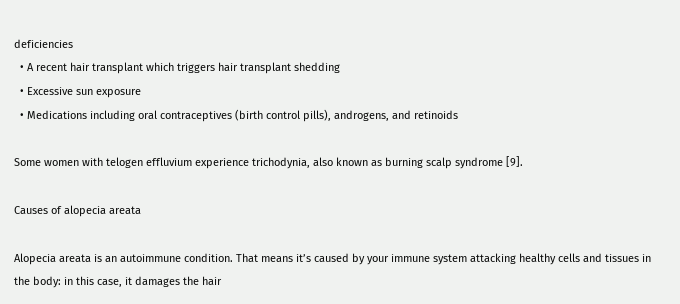deficiencies
  • A recent hair transplant which triggers hair transplant shedding
  • Excessive sun exposure
  • Medications including oral contraceptives (birth control pills), androgens, and retinoids

Some women with telogen effluvium experience trichodynia, also known as burning scalp syndrome [9].

Causes of alopecia areata

Alopecia areata is an autoimmune condition. That means it’s caused by your immune system attacking healthy cells and tissues in the body: in this case, it damages the hair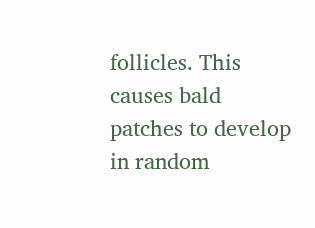follicles. This causes bald patches to develop in random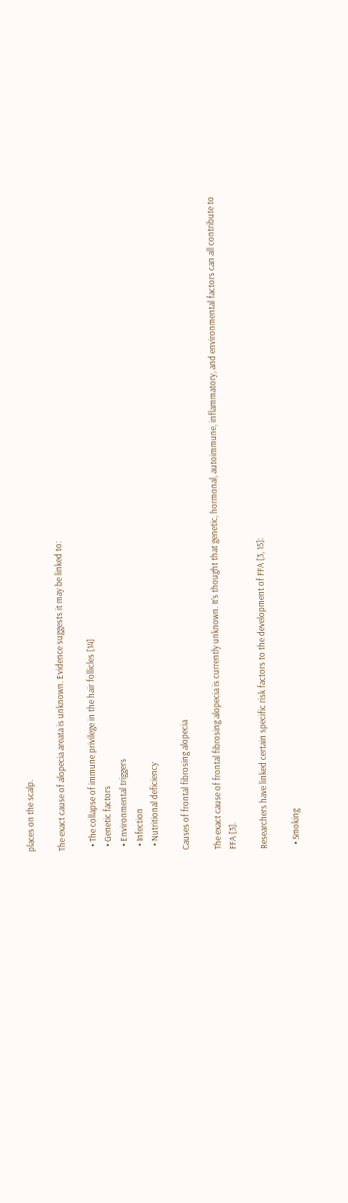places on the scalp.

The exact cause of alopecia areata is unknown. Evidence suggests it may be linked to:

  • The collapse of immune privilege in the hair follicles [14]
  • Genetic factors
  • Environmental triggers
  • Infection
  • Nutritional deficiency

Causes of frontal fibrosing alopecia

The exact cause of frontal fibrosing alopecia is currently unknown. It’s thought that genetic, hormonal, autoimmune, inflammatory, and environmental factors can all contribute to FFA [3].

Researchers have linked certain specific risk factors to the development of FFA [3, 15]:

  • Smoking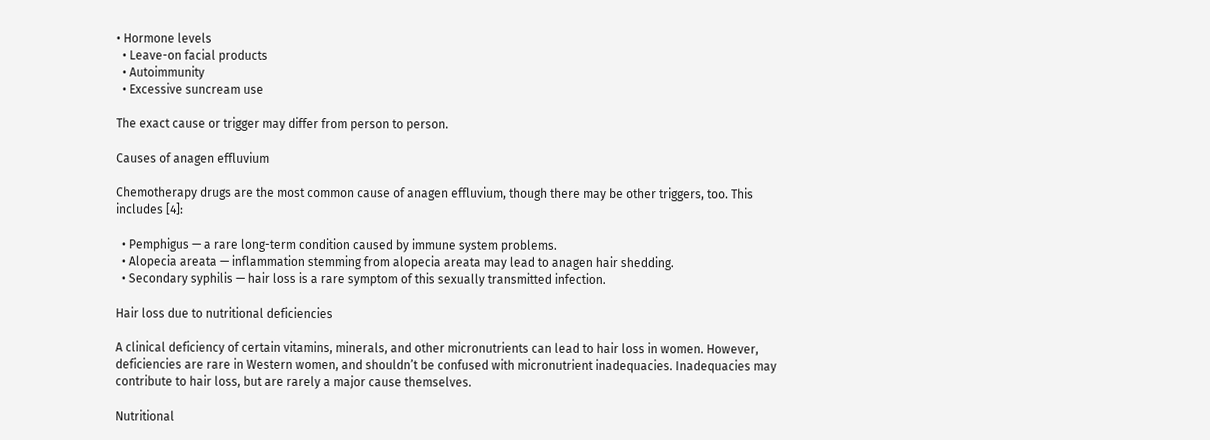• Hormone levels
  • Leave-on facial products
  • Autoimmunity
  • Excessive suncream use

The exact cause or trigger may differ from person to person.

Causes of anagen effluvium

Chemotherapy drugs are the most common cause of anagen effluvium, though there may be other triggers, too. This includes [4]:

  • Pemphigus — a rare long-term condition caused by immune system problems.
  • Alopecia areata — inflammation stemming from alopecia areata may lead to anagen hair shedding.
  • Secondary syphilis — hair loss is a rare symptom of this sexually transmitted infection.

Hair loss due to nutritional deficiencies

A clinical deficiency of certain vitamins, minerals, and other micronutrients can lead to hair loss in women. However, deficiencies are rare in Western women, and shouldn’t be confused with micronutrient inadequacies. Inadequacies may contribute to hair loss, but are rarely a major cause themselves.

Nutritional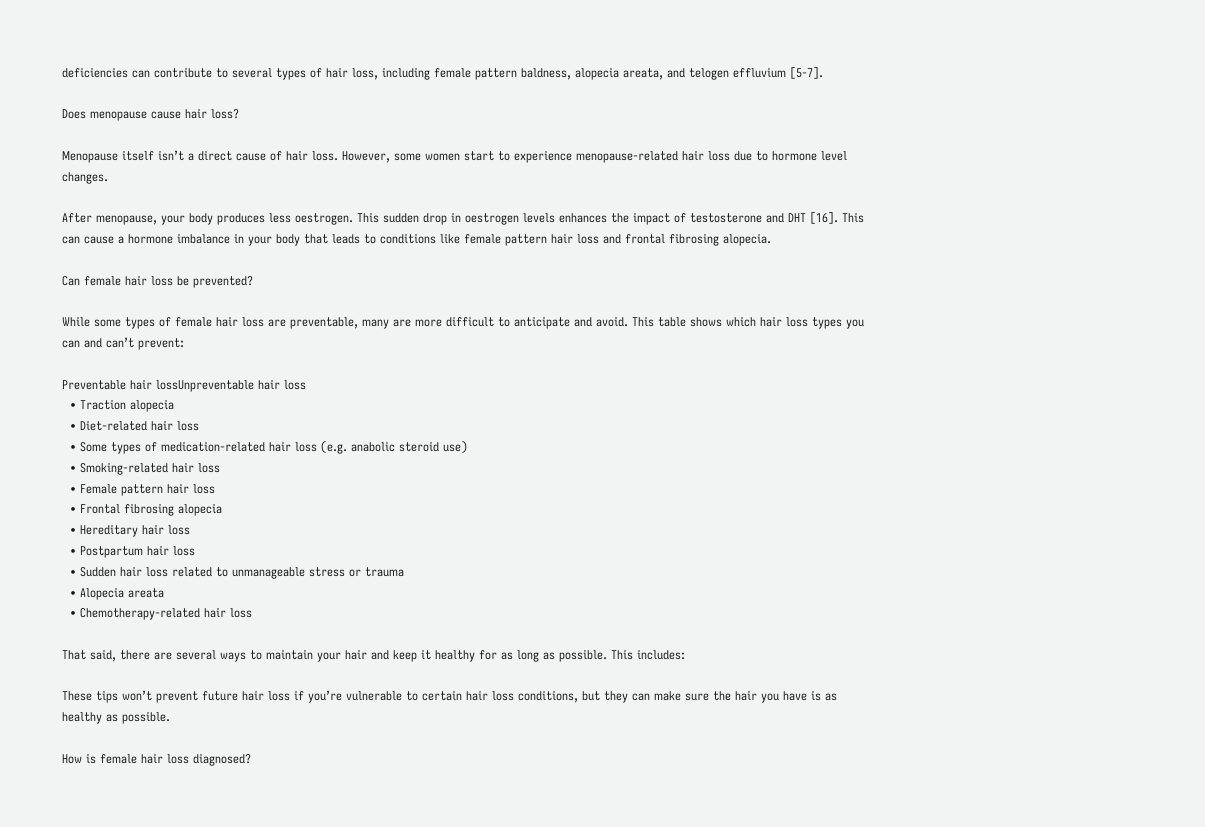deficiencies can contribute to several types of hair loss, including female pattern baldness, alopecia areata, and telogen effluvium [5-7].

Does menopause cause hair loss?

Menopause itself isn’t a direct cause of hair loss. However, some women start to experience menopause-related hair loss due to hormone level changes.

After menopause, your body produces less oestrogen. This sudden drop in oestrogen levels enhances the impact of testosterone and DHT [16]. This can cause a hormone imbalance in your body that leads to conditions like female pattern hair loss and frontal fibrosing alopecia.

Can female hair loss be prevented?

While some types of female hair loss are preventable, many are more difficult to anticipate and avoid. This table shows which hair loss types you can and can’t prevent:

Preventable hair lossUnpreventable hair loss
  • Traction alopecia
  • Diet-related hair loss
  • Some types of medication-related hair loss (e.g. anabolic steroid use)
  • Smoking-related hair loss
  • Female pattern hair loss
  • Frontal fibrosing alopecia
  • Hereditary hair loss
  • Postpartum hair loss
  • Sudden hair loss related to unmanageable stress or trauma
  • Alopecia areata
  • Chemotherapy-related hair loss

That said, there are several ways to maintain your hair and keep it healthy for as long as possible. This includes:

These tips won’t prevent future hair loss if you’re vulnerable to certain hair loss conditions, but they can make sure the hair you have is as healthy as possible.

How is female hair loss diagnosed?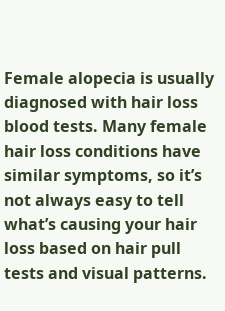Female alopecia is usually diagnosed with hair loss blood tests. Many female hair loss conditions have similar symptoms, so it’s not always easy to tell what’s causing your hair loss based on hair pull tests and visual patterns.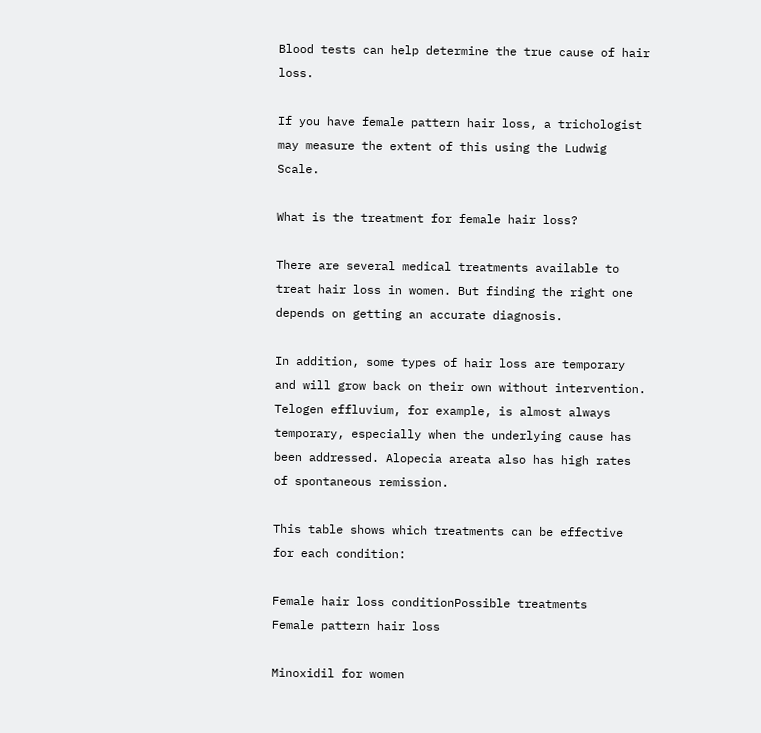Blood tests can help determine the true cause of hair loss.

If you have female pattern hair loss, a trichologist may measure the extent of this using the Ludwig Scale.

What is the treatment for female hair loss?

There are several medical treatments available to treat hair loss in women. But finding the right one depends on getting an accurate diagnosis.

In addition, some types of hair loss are temporary and will grow back on their own without intervention. Telogen effluvium, for example, is almost always temporary, especially when the underlying cause has been addressed. Alopecia areata also has high rates of spontaneous remission.

This table shows which treatments can be effective for each condition:

Female hair loss conditionPossible treatments
Female pattern hair loss

Minoxidil for women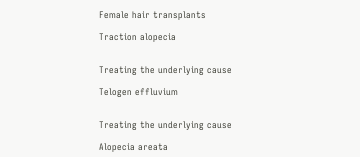Female hair transplants

Traction alopecia


Treating the underlying cause

Telogen effluvium


Treating the underlying cause

Alopecia areata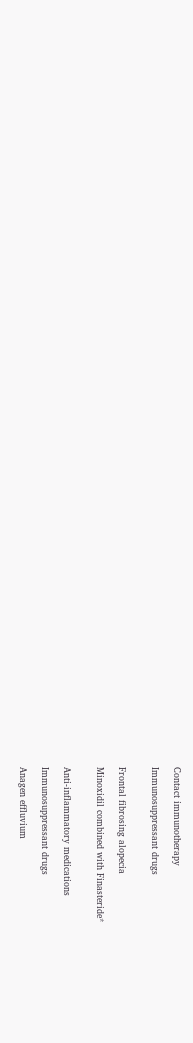Contact immunotherapy

Immunosuppressant drugs


Frontal fibrosing alopecia

Minoxidil combined with Finasteride*


Anti-inflammatory medications

Immunosuppressant drugs

Anagen effluvium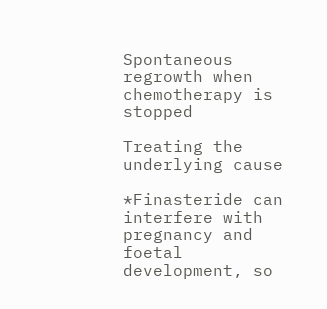Spontaneous regrowth when chemotherapy is stopped

Treating the underlying cause

*Finasteride can interfere with pregnancy and foetal development, so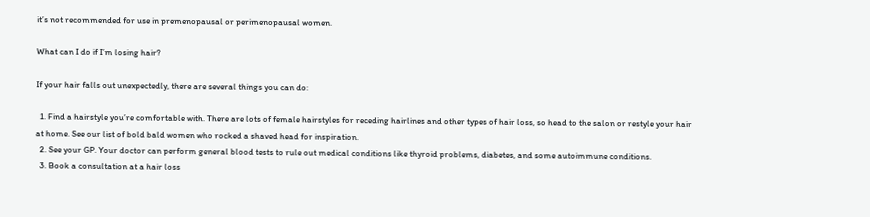it’s not recommended for use in premenopausal or perimenopausal women.

What can I do if I’m losing hair?

If your hair falls out unexpectedly, there are several things you can do:

  1. Find a hairstyle you’re comfortable with. There are lots of female hairstyles for receding hairlines and other types of hair loss, so head to the salon or restyle your hair at home. See our list of bold bald women who rocked a shaved head for inspiration.
  2. See your GP. Your doctor can perform general blood tests to rule out medical conditions like thyroid problems, diabetes, and some autoimmune conditions.
  3. Book a consultation at a hair loss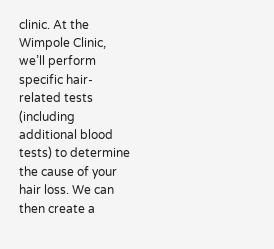clinic. At the Wimpole Clinic, we’ll perform specific hair-related tests (including additional blood tests) to determine the cause of your hair loss. We can then create a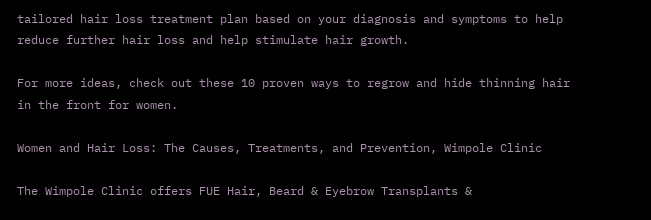tailored hair loss treatment plan based on your diagnosis and symptoms to help reduce further hair loss and help stimulate hair growth.

For more ideas, check out these 10 proven ways to regrow and hide thinning hair in the front for women.

Women and Hair Loss: The Causes, Treatments, and Prevention, Wimpole Clinic

The Wimpole Clinic offers FUE Hair, Beard & Eyebrow Transplants &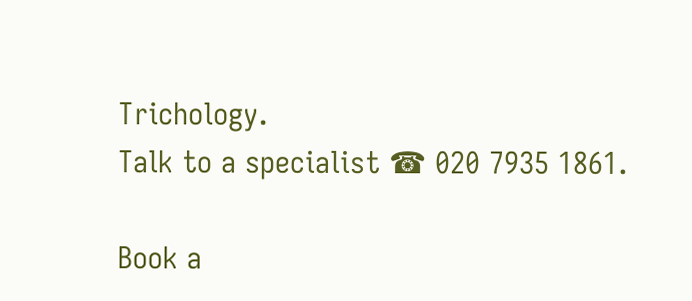Trichology.
Talk to a specialist ☎ 020 7935 1861.

Book a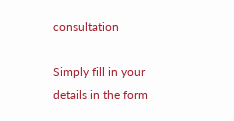consultation

Simply fill in your details in the form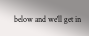below and we'll get in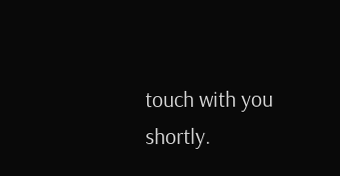touch with you shortly.